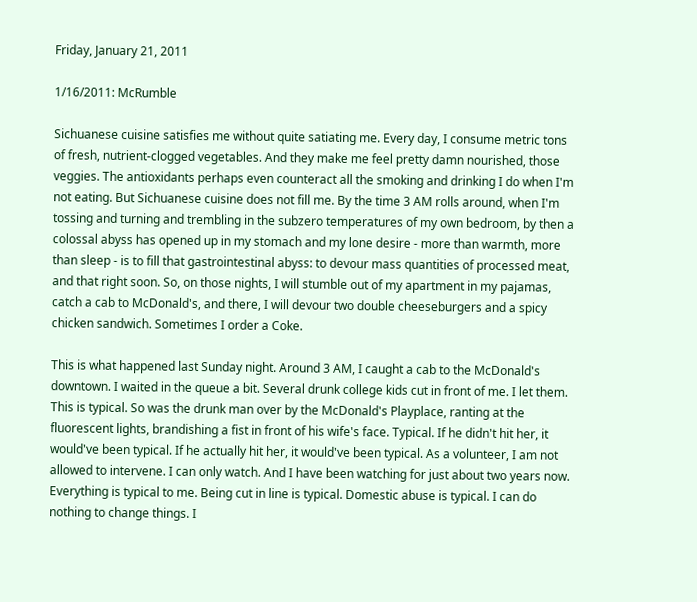Friday, January 21, 2011

1/16/2011: McRumble

Sichuanese cuisine satisfies me without quite satiating me. Every day, I consume metric tons of fresh, nutrient-clogged vegetables. And they make me feel pretty damn nourished, those veggies. The antioxidants perhaps even counteract all the smoking and drinking I do when I'm not eating. But Sichuanese cuisine does not fill me. By the time 3 AM rolls around, when I'm tossing and turning and trembling in the subzero temperatures of my own bedroom, by then a colossal abyss has opened up in my stomach and my lone desire - more than warmth, more than sleep - is to fill that gastrointestinal abyss: to devour mass quantities of processed meat, and that right soon. So, on those nights, I will stumble out of my apartment in my pajamas, catch a cab to McDonald's, and there, I will devour two double cheeseburgers and a spicy chicken sandwich. Sometimes I order a Coke.

This is what happened last Sunday night. Around 3 AM, I caught a cab to the McDonald's downtown. I waited in the queue a bit. Several drunk college kids cut in front of me. I let them. This is typical. So was the drunk man over by the McDonald's Playplace, ranting at the fluorescent lights, brandishing a fist in front of his wife's face. Typical. If he didn't hit her, it would've been typical. If he actually hit her, it would've been typical. As a volunteer, I am not allowed to intervene. I can only watch. And I have been watching for just about two years now. Everything is typical to me. Being cut in line is typical. Domestic abuse is typical. I can do nothing to change things. I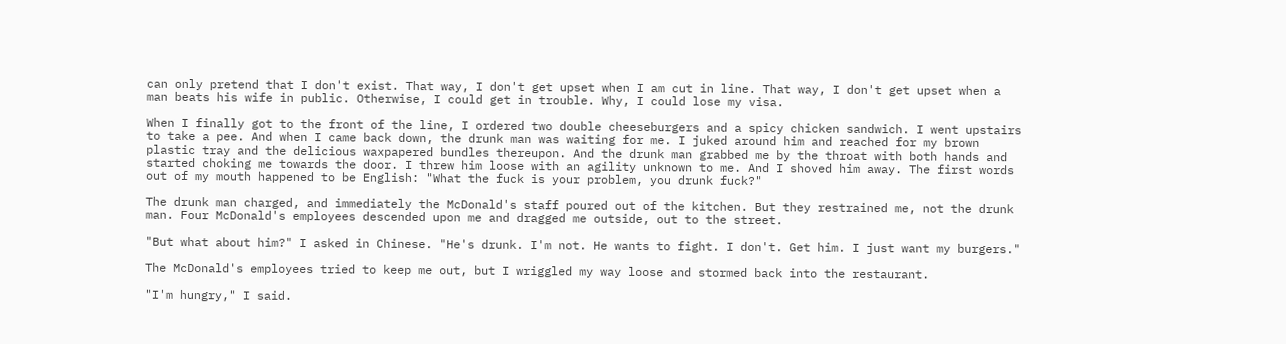can only pretend that I don't exist. That way, I don't get upset when I am cut in line. That way, I don't get upset when a man beats his wife in public. Otherwise, I could get in trouble. Why, I could lose my visa.

When I finally got to the front of the line, I ordered two double cheeseburgers and a spicy chicken sandwich. I went upstairs to take a pee. And when I came back down, the drunk man was waiting for me. I juked around him and reached for my brown plastic tray and the delicious waxpapered bundles thereupon. And the drunk man grabbed me by the throat with both hands and started choking me towards the door. I threw him loose with an agility unknown to me. And I shoved him away. The first words out of my mouth happened to be English: "What the fuck is your problem, you drunk fuck?"

The drunk man charged, and immediately the McDonald's staff poured out of the kitchen. But they restrained me, not the drunk man. Four McDonald's employees descended upon me and dragged me outside, out to the street.

"But what about him?" I asked in Chinese. "He's drunk. I'm not. He wants to fight. I don't. Get him. I just want my burgers."

The McDonald's employees tried to keep me out, but I wriggled my way loose and stormed back into the restaurant.

"I'm hungry," I said.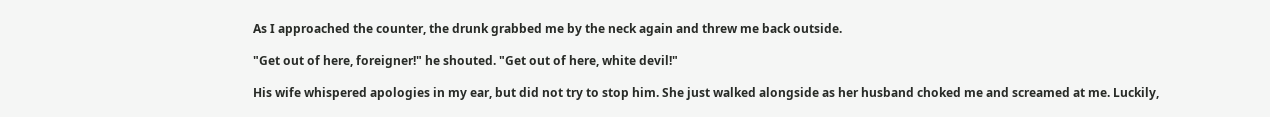As I approached the counter, the drunk grabbed me by the neck again and threw me back outside.

"Get out of here, foreigner!" he shouted. "Get out of here, white devil!"

His wife whispered apologies in my ear, but did not try to stop him. She just walked alongside as her husband choked me and screamed at me. Luckily,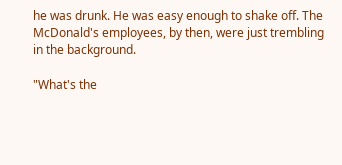he was drunk. He was easy enough to shake off. The McDonald's employees, by then, were just trembling in the background.

"What's the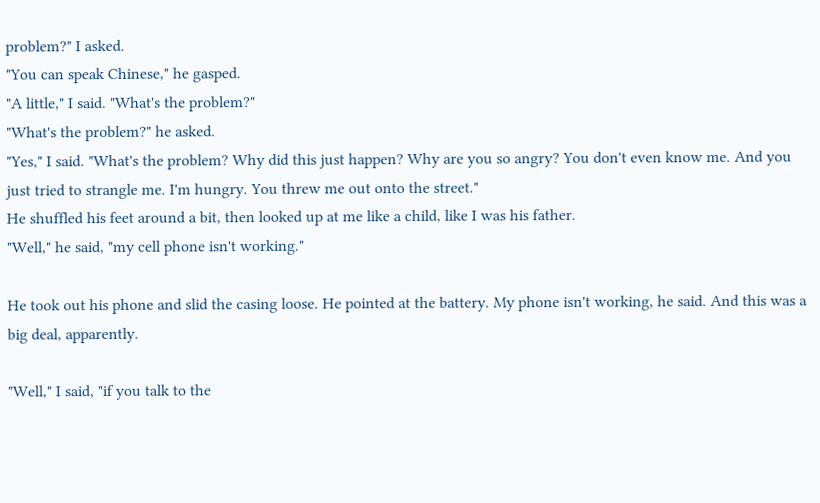problem?" I asked.
"You can speak Chinese," he gasped.
"A little," I said. "What's the problem?"
"What's the problem?" he asked.
"Yes," I said. "What's the problem? Why did this just happen? Why are you so angry? You don't even know me. And you just tried to strangle me. I'm hungry. You threw me out onto the street."
He shuffled his feet around a bit, then looked up at me like a child, like I was his father.
"Well," he said, "my cell phone isn't working."

He took out his phone and slid the casing loose. He pointed at the battery. My phone isn't working, he said. And this was a big deal, apparently.

"Well," I said, "if you talk to the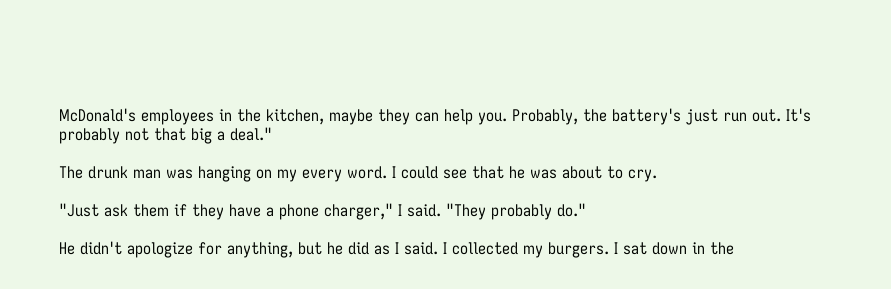McDonald's employees in the kitchen, maybe they can help you. Probably, the battery's just run out. It's probably not that big a deal."

The drunk man was hanging on my every word. I could see that he was about to cry.

"Just ask them if they have a phone charger," I said. "They probably do."

He didn't apologize for anything, but he did as I said. I collected my burgers. I sat down in the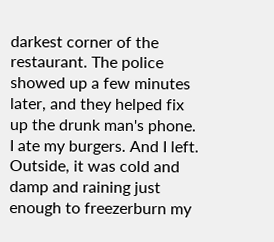darkest corner of the restaurant. The police showed up a few minutes later, and they helped fix up the drunk man's phone. I ate my burgers. And I left. Outside, it was cold and damp and raining just enough to freezerburn my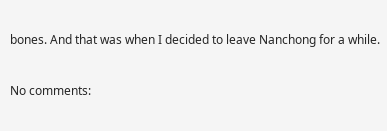bones. And that was when I decided to leave Nanchong for a while.

No comments: